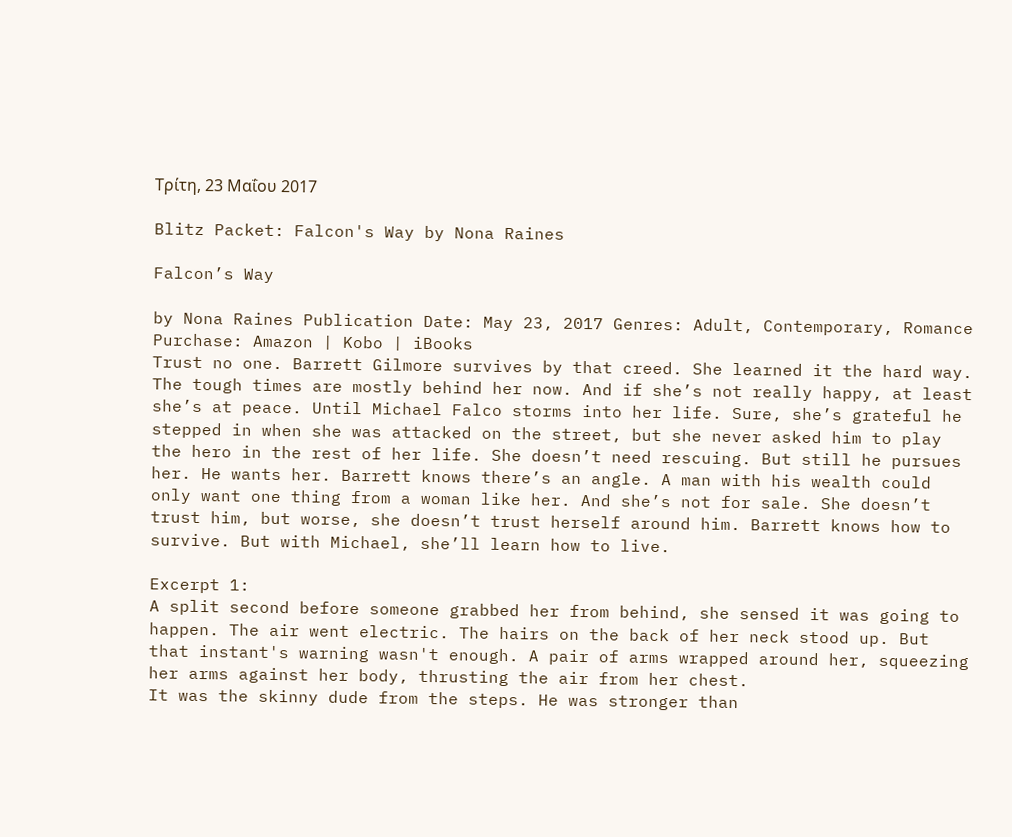Τρίτη, 23 Μαΐου 2017

Blitz Packet: Falcon's Way by Nona Raines

Falcon’s Way

by Nona Raines Publication Date: May 23, 2017 Genres: Adult, Contemporary, Romance
Purchase: Amazon | Kobo | iBooks
Trust no one. Barrett Gilmore survives by that creed. She learned it the hard way. The tough times are mostly behind her now. And if she’s not really happy, at least she’s at peace. Until Michael Falco storms into her life. Sure, she’s grateful he stepped in when she was attacked on the street, but she never asked him to play the hero in the rest of her life. She doesn’t need rescuing. But still he pursues her. He wants her. Barrett knows there’s an angle. A man with his wealth could only want one thing from a woman like her. And she’s not for sale. She doesn’t trust him, but worse, she doesn’t trust herself around him. Barrett knows how to survive. But with Michael, she’ll learn how to live.

Excerpt 1:
A split second before someone grabbed her from behind, she sensed it was going to happen. The air went electric. The hairs on the back of her neck stood up. But that instant's warning wasn't enough. A pair of arms wrapped around her, squeezing her arms against her body, thrusting the air from her chest.
It was the skinny dude from the steps. He was stronger than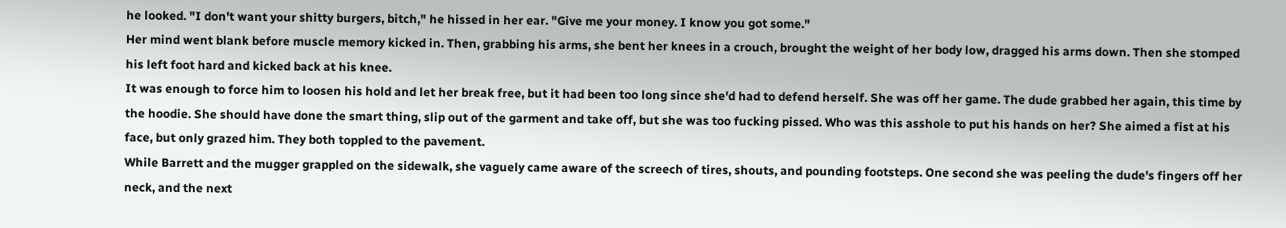he looked. "I don't want your shitty burgers, bitch," he hissed in her ear. "Give me your money. I know you got some."
Her mind went blank before muscle memory kicked in. Then, grabbing his arms, she bent her knees in a crouch, brought the weight of her body low, dragged his arms down. Then she stomped his left foot hard and kicked back at his knee.
It was enough to force him to loosen his hold and let her break free, but it had been too long since she'd had to defend herself. She was off her game. The dude grabbed her again, this time by the hoodie. She should have done the smart thing, slip out of the garment and take off, but she was too fucking pissed. Who was this asshole to put his hands on her? She aimed a fist at his face, but only grazed him. They both toppled to the pavement.
While Barrett and the mugger grappled on the sidewalk, she vaguely came aware of the screech of tires, shouts, and pounding footsteps. One second she was peeling the dude's fingers off her neck, and the next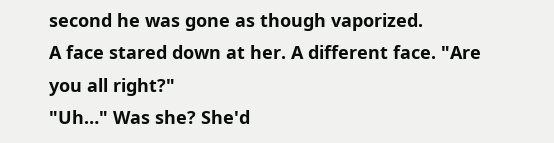second he was gone as though vaporized.
A face stared down at her. A different face. "Are you all right?"
"Uh…" Was she? She'd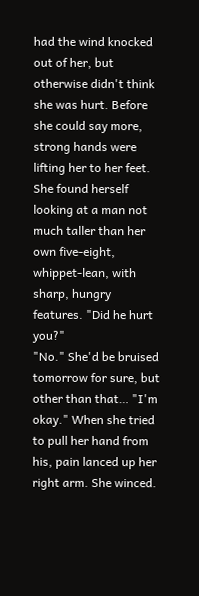had the wind knocked out of her, but otherwise didn't think she was hurt. Before she could say more, strong hands were lifting her to her feet.
She found herself looking at a man not much taller than her own five-eight, whippet-lean, with sharp, hungry features. "Did he hurt you?"
"No." She'd be bruised tomorrow for sure, but other than that… "I'm okay." When she tried to pull her hand from his, pain lanced up her right arm. She winced.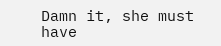Damn it, she must have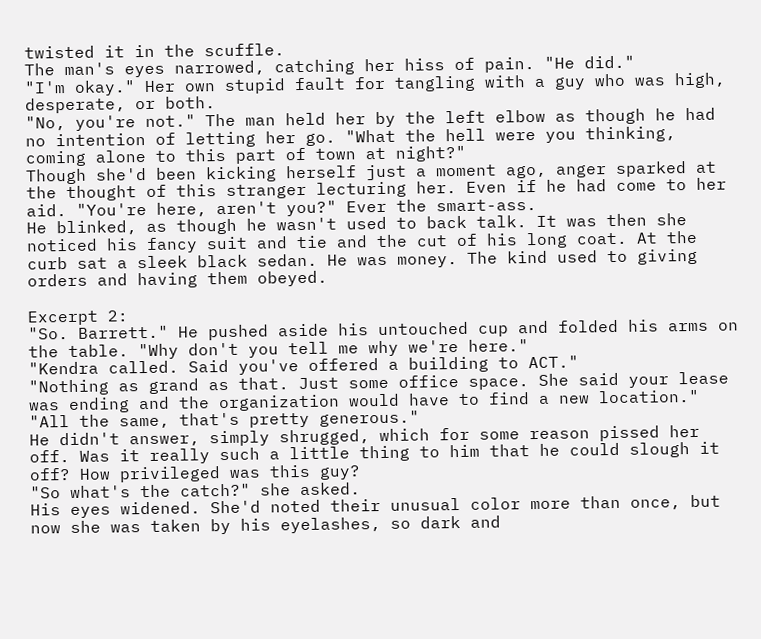twisted it in the scuffle.
The man's eyes narrowed, catching her hiss of pain. "He did."
"I'm okay." Her own stupid fault for tangling with a guy who was high, desperate, or both.
"No, you're not." The man held her by the left elbow as though he had no intention of letting her go. "What the hell were you thinking, coming alone to this part of town at night?"
Though she'd been kicking herself just a moment ago, anger sparked at the thought of this stranger lecturing her. Even if he had come to her aid. "You're here, aren't you?" Ever the smart-ass.
He blinked, as though he wasn't used to back talk. It was then she noticed his fancy suit and tie and the cut of his long coat. At the curb sat a sleek black sedan. He was money. The kind used to giving orders and having them obeyed.

Excerpt 2:
"So. Barrett." He pushed aside his untouched cup and folded his arms on the table. "Why don't you tell me why we're here."
"Kendra called. Said you've offered a building to ACT."
"Nothing as grand as that. Just some office space. She said your lease was ending and the organization would have to find a new location."
"All the same, that's pretty generous."
He didn't answer, simply shrugged, which for some reason pissed her off. Was it really such a little thing to him that he could slough it off? How privileged was this guy?
"So what's the catch?" she asked.
His eyes widened. She'd noted their unusual color more than once, but now she was taken by his eyelashes, so dark and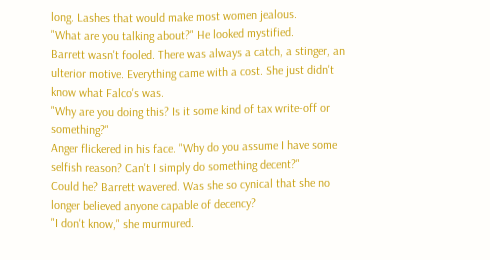long. Lashes that would make most women jealous.
"What are you talking about?" He looked mystified.
Barrett wasn't fooled. There was always a catch, a stinger, an ulterior motive. Everything came with a cost. She just didn't know what Falco's was.
"Why are you doing this? Is it some kind of tax write-off or something?"
Anger flickered in his face. "Why do you assume I have some selfish reason? Can't I simply do something decent?"
Could he? Barrett wavered. Was she so cynical that she no longer believed anyone capable of decency?
"I don't know," she murmured.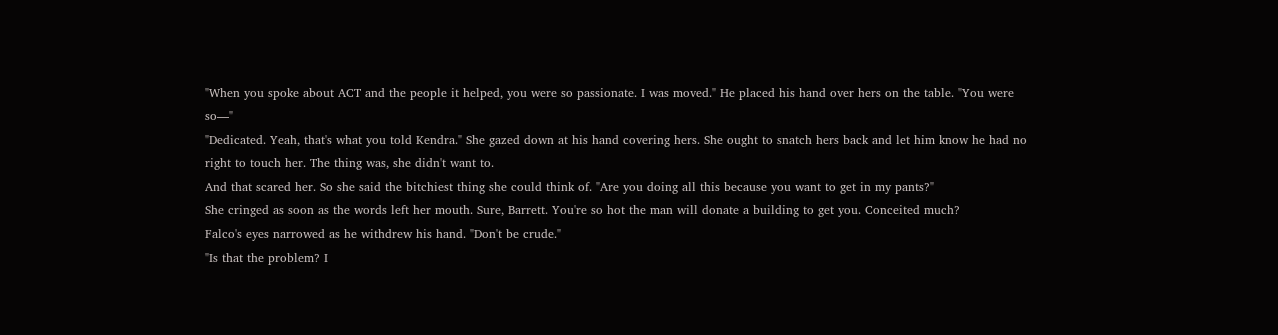"When you spoke about ACT and the people it helped, you were so passionate. I was moved." He placed his hand over hers on the table. "You were so—"
"Dedicated. Yeah, that's what you told Kendra." She gazed down at his hand covering hers. She ought to snatch hers back and let him know he had no right to touch her. The thing was, she didn't want to.
And that scared her. So she said the bitchiest thing she could think of. "Are you doing all this because you want to get in my pants?"
She cringed as soon as the words left her mouth. Sure, Barrett. You're so hot the man will donate a building to get you. Conceited much?
Falco's eyes narrowed as he withdrew his hand. "Don't be crude."
"Is that the problem? I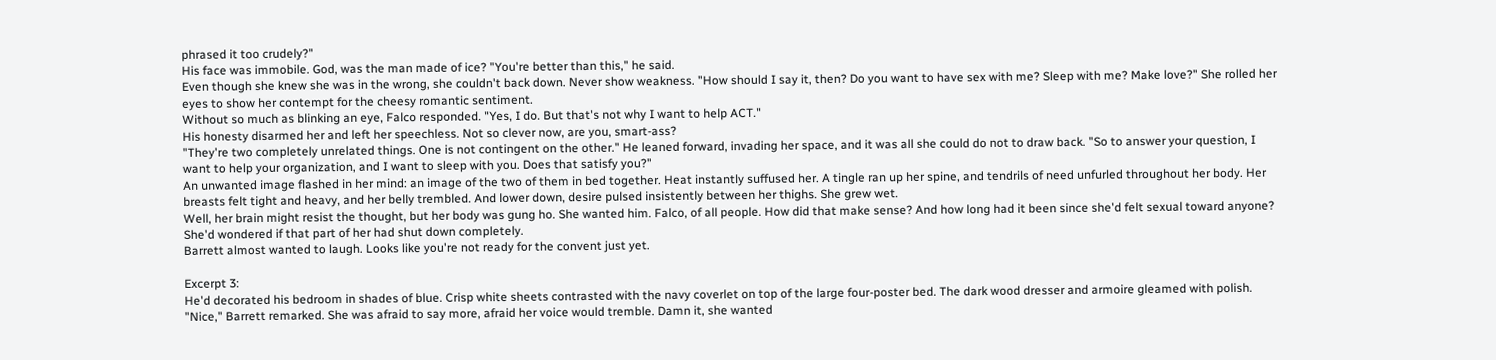phrased it too crudely?"
His face was immobile. God, was the man made of ice? "You're better than this," he said.
Even though she knew she was in the wrong, she couldn't back down. Never show weakness. "How should I say it, then? Do you want to have sex with me? Sleep with me? Make love?" She rolled her eyes to show her contempt for the cheesy romantic sentiment.
Without so much as blinking an eye, Falco responded. "Yes, I do. But that's not why I want to help ACT."
His honesty disarmed her and left her speechless. Not so clever now, are you, smart-ass?
"They're two completely unrelated things. One is not contingent on the other." He leaned forward, invading her space, and it was all she could do not to draw back. "So to answer your question, I want to help your organization, and I want to sleep with you. Does that satisfy you?"
An unwanted image flashed in her mind: an image of the two of them in bed together. Heat instantly suffused her. A tingle ran up her spine, and tendrils of need unfurled throughout her body. Her breasts felt tight and heavy, and her belly trembled. And lower down, desire pulsed insistently between her thighs. She grew wet.
Well, her brain might resist the thought, but her body was gung ho. She wanted him. Falco, of all people. How did that make sense? And how long had it been since she'd felt sexual toward anyone? She'd wondered if that part of her had shut down completely.
Barrett almost wanted to laugh. Looks like you're not ready for the convent just yet.

Excerpt 3:
He'd decorated his bedroom in shades of blue. Crisp white sheets contrasted with the navy coverlet on top of the large four-poster bed. The dark wood dresser and armoire gleamed with polish.
"Nice," Barrett remarked. She was afraid to say more, afraid her voice would tremble. Damn it, she wanted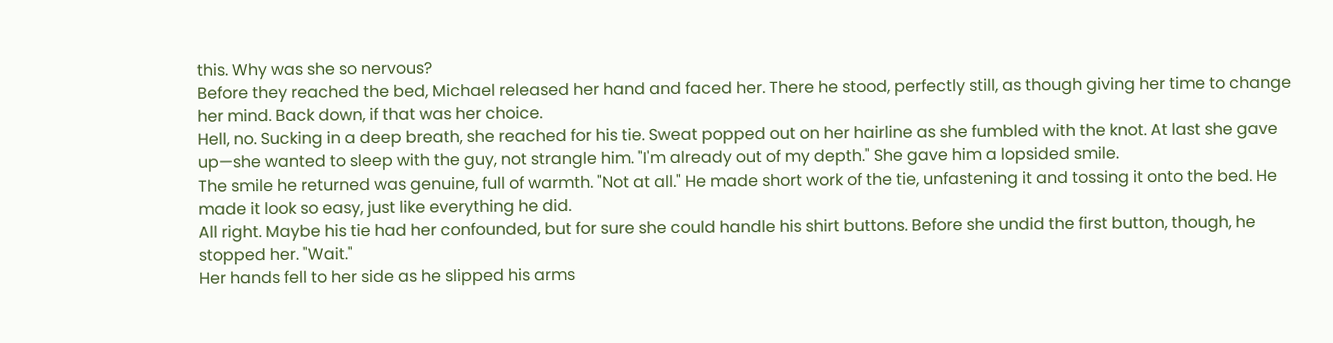this. Why was she so nervous?
Before they reached the bed, Michael released her hand and faced her. There he stood, perfectly still, as though giving her time to change her mind. Back down, if that was her choice.
Hell, no. Sucking in a deep breath, she reached for his tie. Sweat popped out on her hairline as she fumbled with the knot. At last she gave up—she wanted to sleep with the guy, not strangle him. "I'm already out of my depth." She gave him a lopsided smile.
The smile he returned was genuine, full of warmth. "Not at all." He made short work of the tie, unfastening it and tossing it onto the bed. He made it look so easy, just like everything he did.
All right. Maybe his tie had her confounded, but for sure she could handle his shirt buttons. Before she undid the first button, though, he stopped her. "Wait."
Her hands fell to her side as he slipped his arms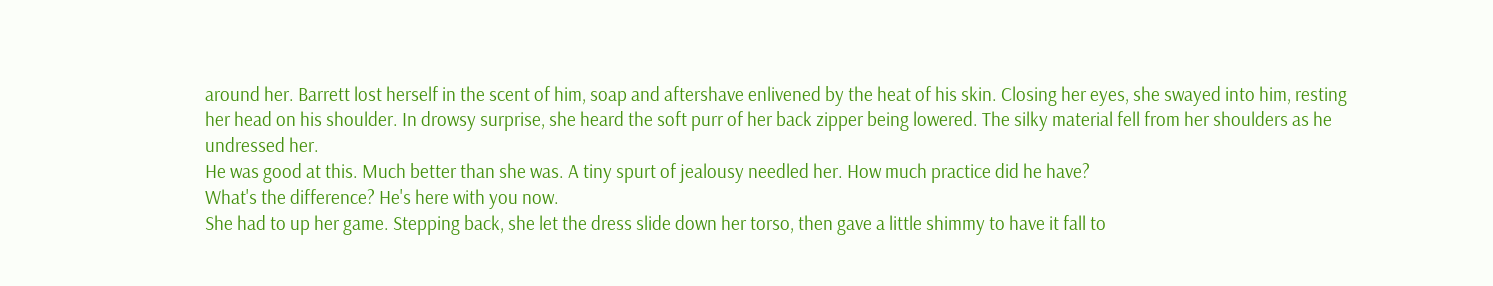around her. Barrett lost herself in the scent of him, soap and aftershave enlivened by the heat of his skin. Closing her eyes, she swayed into him, resting her head on his shoulder. In drowsy surprise, she heard the soft purr of her back zipper being lowered. The silky material fell from her shoulders as he undressed her.
He was good at this. Much better than she was. A tiny spurt of jealousy needled her. How much practice did he have?
What's the difference? He's here with you now.
She had to up her game. Stepping back, she let the dress slide down her torso, then gave a little shimmy to have it fall to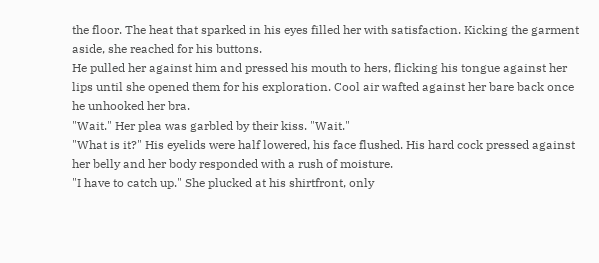the floor. The heat that sparked in his eyes filled her with satisfaction. Kicking the garment aside, she reached for his buttons.
He pulled her against him and pressed his mouth to hers, flicking his tongue against her lips until she opened them for his exploration. Cool air wafted against her bare back once he unhooked her bra.
"Wait." Her plea was garbled by their kiss. "Wait."
"What is it?" His eyelids were half lowered, his face flushed. His hard cock pressed against her belly and her body responded with a rush of moisture.
"I have to catch up." She plucked at his shirtfront, only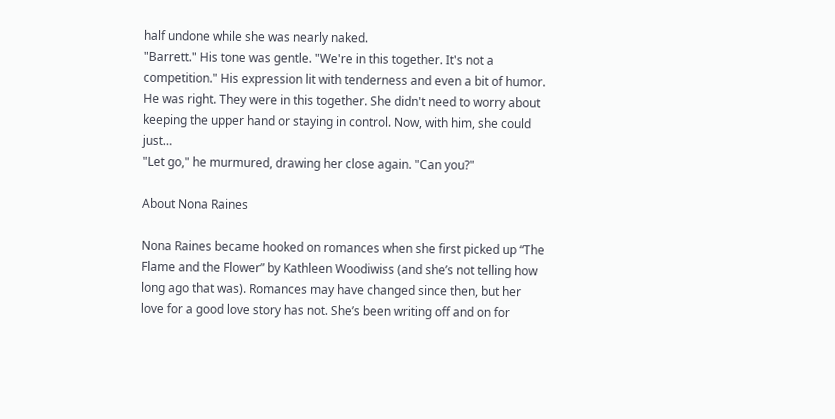half undone while she was nearly naked.
"Barrett." His tone was gentle. "We're in this together. It's not a competition." His expression lit with tenderness and even a bit of humor.
He was right. They were in this together. She didn't need to worry about keeping the upper hand or staying in control. Now, with him, she could just…
"Let go," he murmured, drawing her close again. "Can you?"

About Nona Raines

Nona Raines became hooked on romances when she first picked up “The Flame and the Flower” by Kathleen Woodiwiss (and she’s not telling how long ago that was). Romances may have changed since then, but her love for a good love story has not. She’s been writing off and on for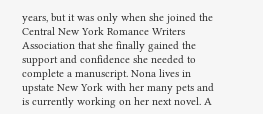years, but it was only when she joined the Central New York Romance Writers Association that she finally gained the support and confidence she needed to complete a manuscript. Nona lives in upstate New York with her many pets and is currently working on her next novel. A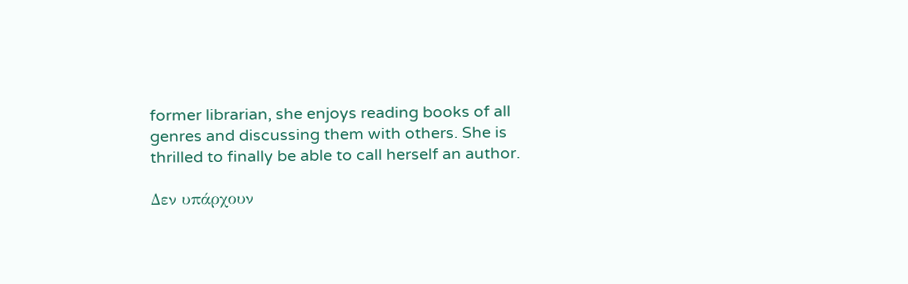former librarian, she enjoys reading books of all genres and discussing them with others. She is thrilled to finally be able to call herself an author.

Δεν υπάρχουν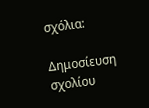σχόλια:

Δημοσίευση σχολίου